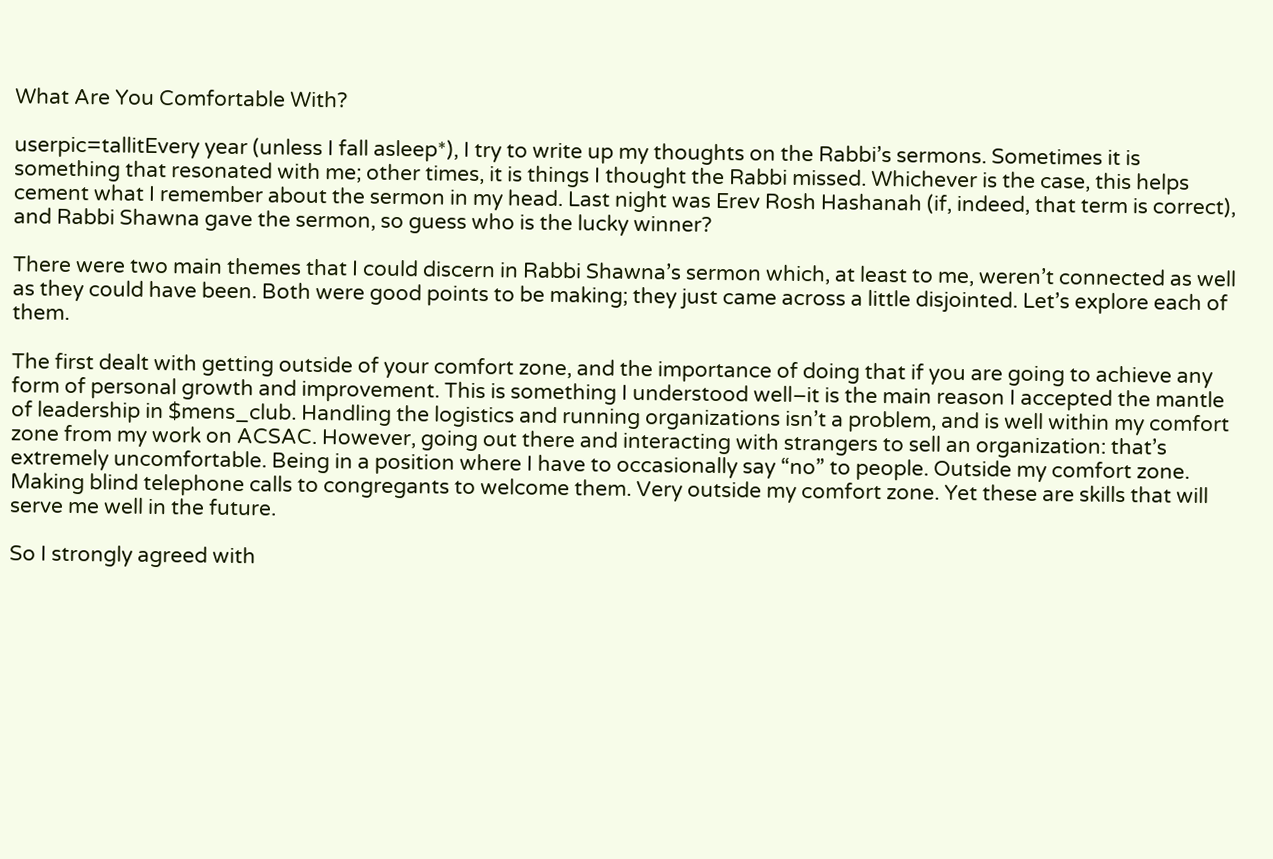What Are You Comfortable With?

userpic=tallitEvery year (unless I fall asleep*), I try to write up my thoughts on the Rabbi’s sermons. Sometimes it is something that resonated with me; other times, it is things I thought the Rabbi missed. Whichever is the case, this helps cement what I remember about the sermon in my head. Last night was Erev Rosh Hashanah (if, indeed, that term is correct), and Rabbi Shawna gave the sermon, so guess who is the lucky winner?

There were two main themes that I could discern in Rabbi Shawna’s sermon which, at least to me, weren’t connected as well as they could have been. Both were good points to be making; they just came across a little disjointed. Let’s explore each of them.

The first dealt with getting outside of your comfort zone, and the importance of doing that if you are going to achieve any form of personal growth and improvement. This is something I understood well–it is the main reason I accepted the mantle of leadership in $mens_club. Handling the logistics and running organizations isn’t a problem, and is well within my comfort zone from my work on ACSAC. However, going out there and interacting with strangers to sell an organization: that’s extremely uncomfortable. Being in a position where I have to occasionally say “no” to people. Outside my comfort zone. Making blind telephone calls to congregants to welcome them. Very outside my comfort zone. Yet these are skills that will serve me well in the future.

So I strongly agreed with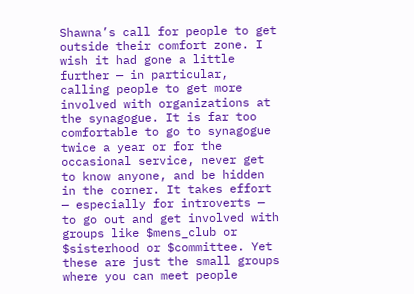Shawna’s call for people to get outside their comfort zone. I wish it had gone a little further — in particular, calling people to get more involved with organizations at the synagogue. It is far too comfortable to go to synagogue twice a year or for the occasional service, never get to know anyone, and be hidden in the corner. It takes effort — especially for introverts — to go out and get involved with groups like $mens_club or $sisterhood or $committee. Yet these are just the small groups where you can meet people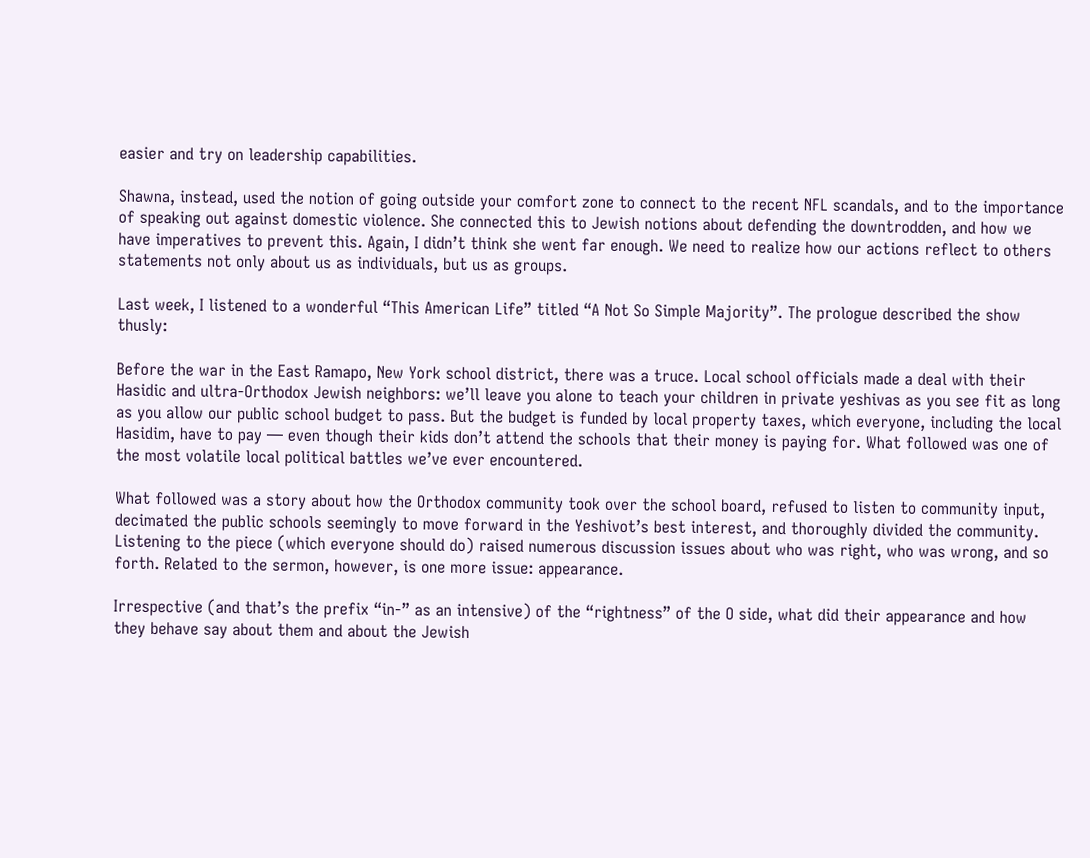easier and try on leadership capabilities.

Shawna, instead, used the notion of going outside your comfort zone to connect to the recent NFL scandals, and to the importance of speaking out against domestic violence. She connected this to Jewish notions about defending the downtrodden, and how we have imperatives to prevent this. Again, I didn’t think she went far enough. We need to realize how our actions reflect to others statements not only about us as individuals, but us as groups.

Last week, I listened to a wonderful “This American Life” titled “A Not So Simple Majority”. The prologue described the show thusly:

Before the war in the East Ramapo, New York school district, there was a truce. Local school officials made a deal with their Hasidic and ultra-Orthodox Jewish neighbors: we’ll leave you alone to teach your children in private yeshivas as you see fit as long as you allow our public school budget to pass. But the budget is funded by local property taxes, which everyone, including the local Hasidim, have to pay — even though their kids don’t attend the schools that their money is paying for. What followed was one of the most volatile local political battles we’ve ever encountered.

What followed was a story about how the Orthodox community took over the school board, refused to listen to community input, decimated the public schools seemingly to move forward in the Yeshivot’s best interest, and thoroughly divided the community. Listening to the piece (which everyone should do) raised numerous discussion issues about who was right, who was wrong, and so forth. Related to the sermon, however, is one more issue: appearance.

Irrespective (and that’s the prefix “in-” as an intensive) of the “rightness” of the O side, what did their appearance and how they behave say about them and about the Jewish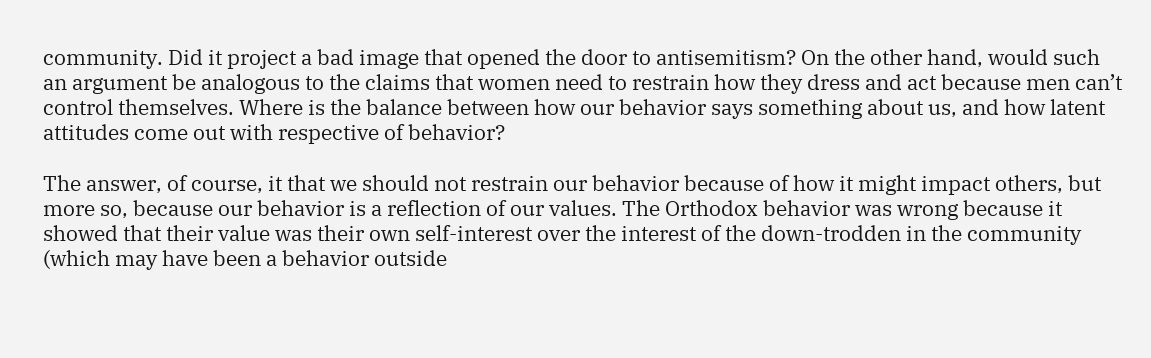community. Did it project a bad image that opened the door to antisemitism? On the other hand, would such an argument be analogous to the claims that women need to restrain how they dress and act because men can’t control themselves. Where is the balance between how our behavior says something about us, and how latent attitudes come out with respective of behavior?

The answer, of course, it that we should not restrain our behavior because of how it might impact others, but more so, because our behavior is a reflection of our values. The Orthodox behavior was wrong because it showed that their value was their own self-interest over the interest of the down-trodden in the community (which may have been a behavior outside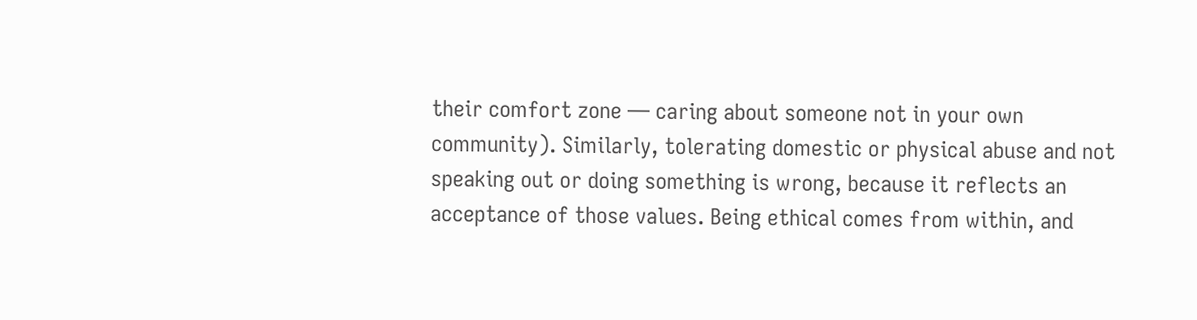their comfort zone — caring about someone not in your own community). Similarly, tolerating domestic or physical abuse and not speaking out or doing something is wrong, because it reflects an acceptance of those values. Being ethical comes from within, and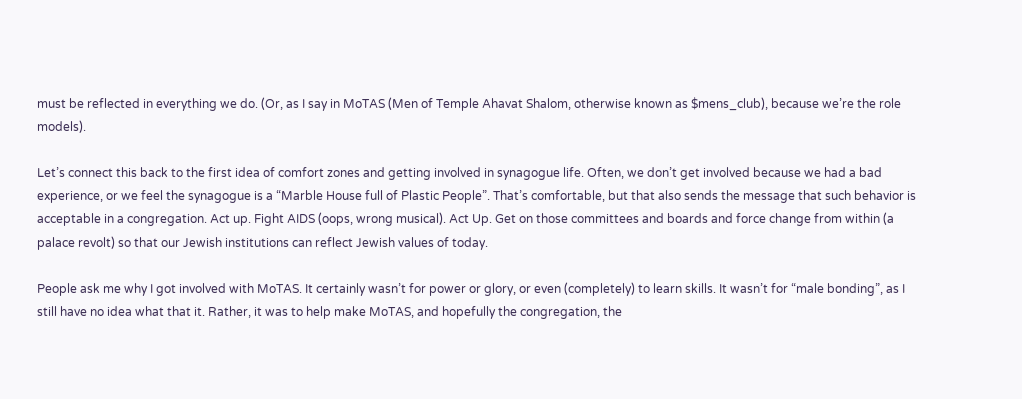must be reflected in everything we do. (Or, as I say in MoTAS (Men of Temple Ahavat Shalom, otherwise known as $mens_club), because we’re the role models).

Let’s connect this back to the first idea of comfort zones and getting involved in synagogue life. Often, we don’t get involved because we had a bad experience, or we feel the synagogue is a “Marble House full of Plastic People”. That’s comfortable, but that also sends the message that such behavior is acceptable in a congregation. Act up. Fight AIDS (oops, wrong musical). Act Up. Get on those committees and boards and force change from within (a palace revolt) so that our Jewish institutions can reflect Jewish values of today.

People ask me why I got involved with MoTAS. It certainly wasn’t for power or glory, or even (completely) to learn skills. It wasn’t for “male bonding”, as I still have no idea what that it. Rather, it was to help make MoTAS, and hopefully the congregation, the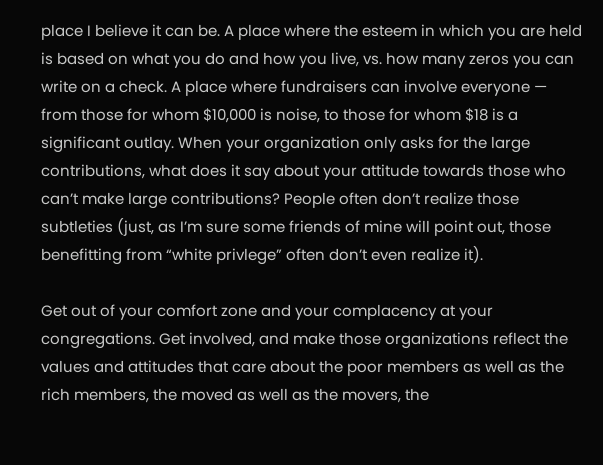place I believe it can be. A place where the esteem in which you are held is based on what you do and how you live, vs. how many zeros you can write on a check. A place where fundraisers can involve everyone — from those for whom $10,000 is noise, to those for whom $18 is a significant outlay. When your organization only asks for the large contributions, what does it say about your attitude towards those who can’t make large contributions? People often don’t realize those subtleties (just, as I’m sure some friends of mine will point out, those benefitting from “white privlege” often don’t even realize it).

Get out of your comfort zone and your complacency at your congregations. Get involved, and make those organizations reflect the values and attitudes that care about the poor members as well as the rich members, the moved as well as the movers, the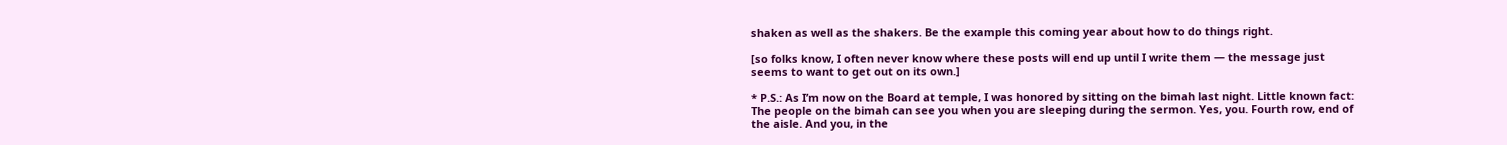shaken as well as the shakers. Be the example this coming year about how to do things right.

[so folks know, I often never know where these posts will end up until I write them — the message just seems to want to get out on its own.]

* P.S.: As I’m now on the Board at temple, I was honored by sitting on the bimah last night. Little known fact: The people on the bimah can see you when you are sleeping during the sermon. Yes, you. Fourth row, end of the aisle. And you, in the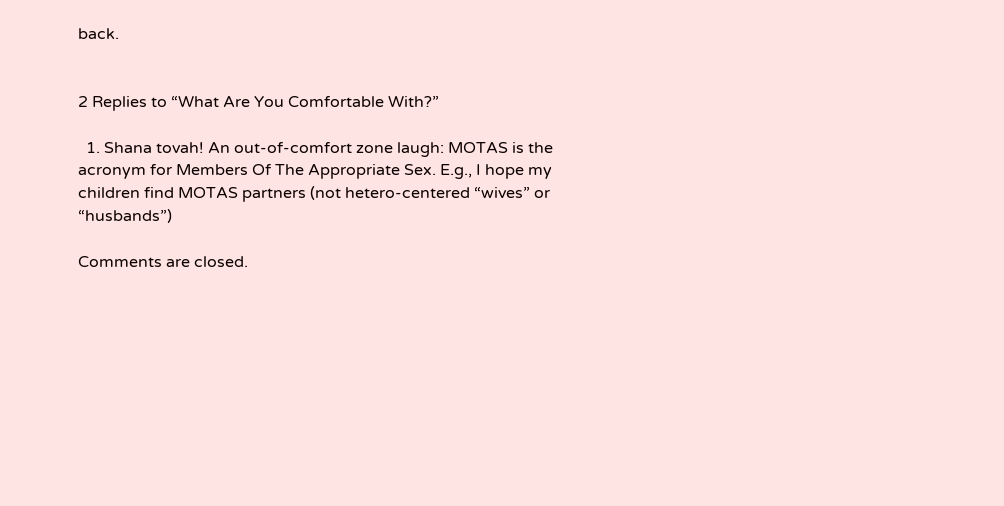back.


2 Replies to “What Are You Comfortable With?”

  1. Shana tovah! An out-of-comfort zone laugh: MOTAS is the acronym for Members Of The Appropriate Sex. E.g., I hope my children find MOTAS partners (not hetero-centered “wives” or “husbands”)

Comments are closed.